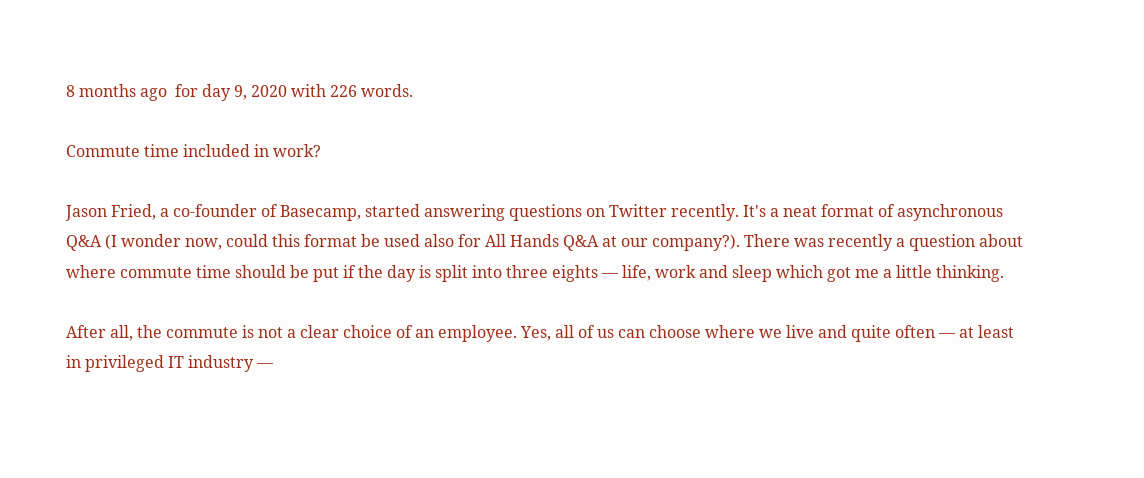8 months ago  for day 9, 2020 with 226 words.

Commute time included in work?

Jason Fried, a co-founder of Basecamp, started answering questions on Twitter recently. It's a neat format of asynchronous Q&A (I wonder now, could this format be used also for All Hands Q&A at our company?). There was recently a question about where commute time should be put if the day is split into three eights — life, work and sleep which got me a little thinking.

After all, the commute is not a clear choice of an employee. Yes, all of us can choose where we live and quite often — at least in privileged IT industry —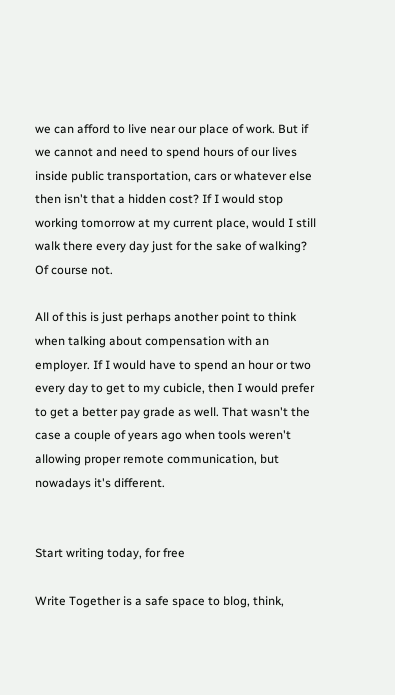we can afford to live near our place of work. But if we cannot and need to spend hours of our lives inside public transportation, cars or whatever else then isn't that a hidden cost? If I would stop working tomorrow at my current place, would I still walk there every day just for the sake of walking? Of course not.

All of this is just perhaps another point to think when talking about compensation with an employer. If I would have to spend an hour or two every day to get to my cubicle, then I would prefer to get a better pay grade as well. That wasn't the case a couple of years ago when tools weren't allowing proper remote communication, but nowadays it's different.


Start writing today, for free

Write Together is a safe space to blog, think,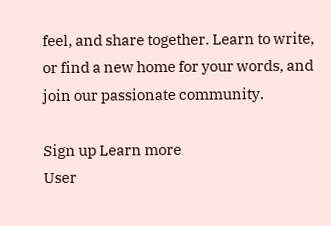feel, and share together. Learn to write, or find a new home for your words, and join our passionate community.

Sign up Learn more
User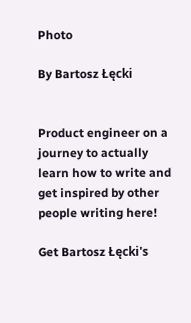Photo

By Bartosz Łęcki


Product engineer on a journey to actually learn how to write and get inspired by other people writing here!

Get Bartosz Łęcki's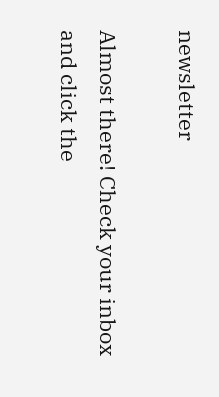newsletter

Almost there! Check your inbox and click the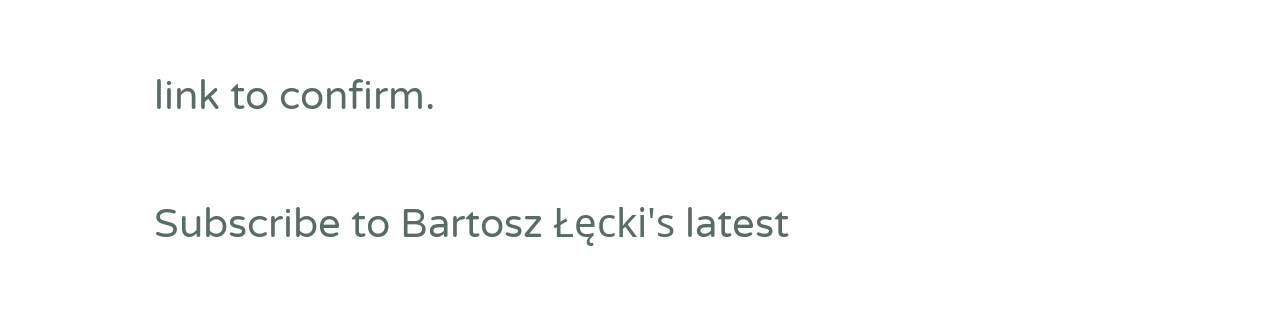link to confirm.

Subscribe to Bartosz Łęcki's latest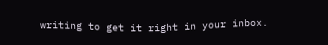writing to get it right in your inbox.